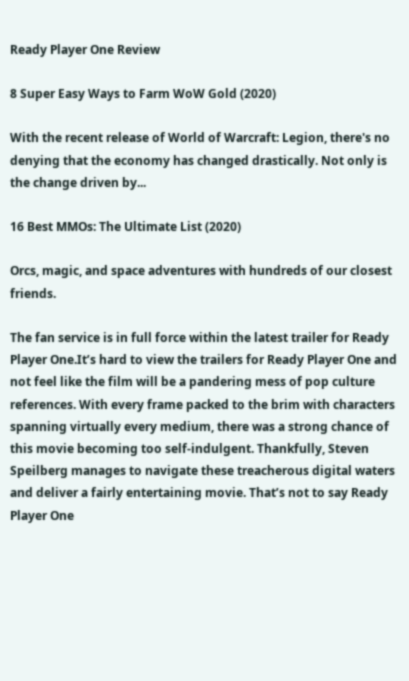Ready Player One Review

8 Super Easy Ways to Farm WoW Gold (2020)

With the recent release of World of Warcraft: Legion, there's no denying that the economy has changed drastically. Not only is the change driven by...

16 Best MMOs: The Ultimate List (2020)

Orcs, magic, and space adventures with hundreds of our closest friends.

The fan service is in full force within the latest trailer for Ready Player One.It’s hard to view the trailers for Ready Player One and not feel like the film will be a pandering mess of pop culture references. With every frame packed to the brim with characters spanning virtually every medium, there was a strong chance of this movie becoming too self-indulgent. Thankfully, Steven Speilberg manages to navigate these treacherous digital waters and deliver a fairly entertaining movie. That’s not to say Ready Player One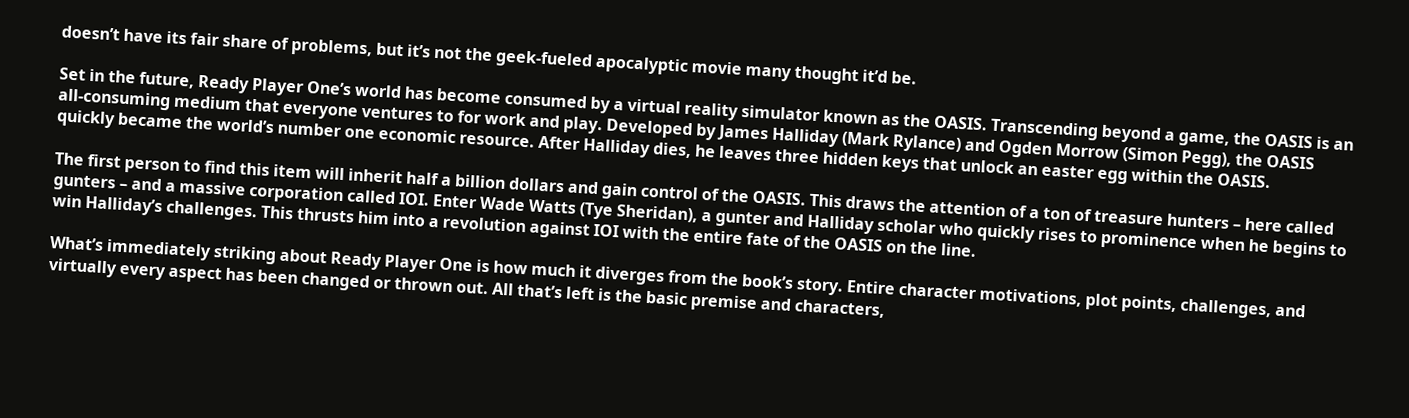doesn’t have its fair share of problems, but it’s not the geek-fueled apocalyptic movie many thought it’d be.

Set in the future, Ready Player One’s world has become consumed by a virtual reality simulator known as the OASIS. Transcending beyond a game, the OASIS is an all-consuming medium that everyone ventures to for work and play. Developed by James Halliday (Mark Rylance) and Ogden Morrow (Simon Pegg), the OASIS quickly became the world’s number one economic resource. After Halliday dies, he leaves three hidden keys that unlock an easter egg within the OASIS.

The first person to find this item will inherit half a billion dollars and gain control of the OASIS. This draws the attention of a ton of treasure hunters – here called gunters – and a massive corporation called IOI. Enter Wade Watts (Tye Sheridan), a gunter and Halliday scholar who quickly rises to prominence when he begins to win Halliday’s challenges. This thrusts him into a revolution against IOI with the entire fate of the OASIS on the line.

What’s immediately striking about Ready Player One is how much it diverges from the book’s story. Entire character motivations, plot points, challenges, and virtually every aspect has been changed or thrown out. All that’s left is the basic premise and characters,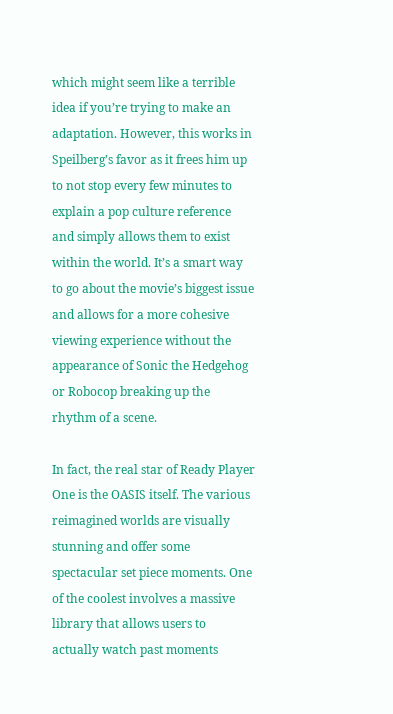which might seem like a terrible idea if you’re trying to make an adaptation. However, this works in Speilberg’s favor as it frees him up to not stop every few minutes to explain a pop culture reference and simply allows them to exist within the world. It’s a smart way to go about the movie’s biggest issue and allows for a more cohesive viewing experience without the appearance of Sonic the Hedgehog or Robocop breaking up the rhythm of a scene.

In fact, the real star of Ready Player One is the OASIS itself. The various reimagined worlds are visually stunning and offer some spectacular set piece moments. One of the coolest involves a massive library that allows users to actually watch past moments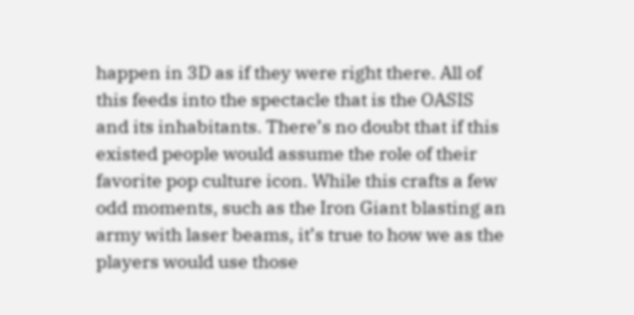happen in 3D as if they were right there. All of this feeds into the spectacle that is the OASIS and its inhabitants. There’s no doubt that if this existed people would assume the role of their favorite pop culture icon. While this crafts a few odd moments, such as the Iron Giant blasting an army with laser beams, it’s true to how we as the players would use those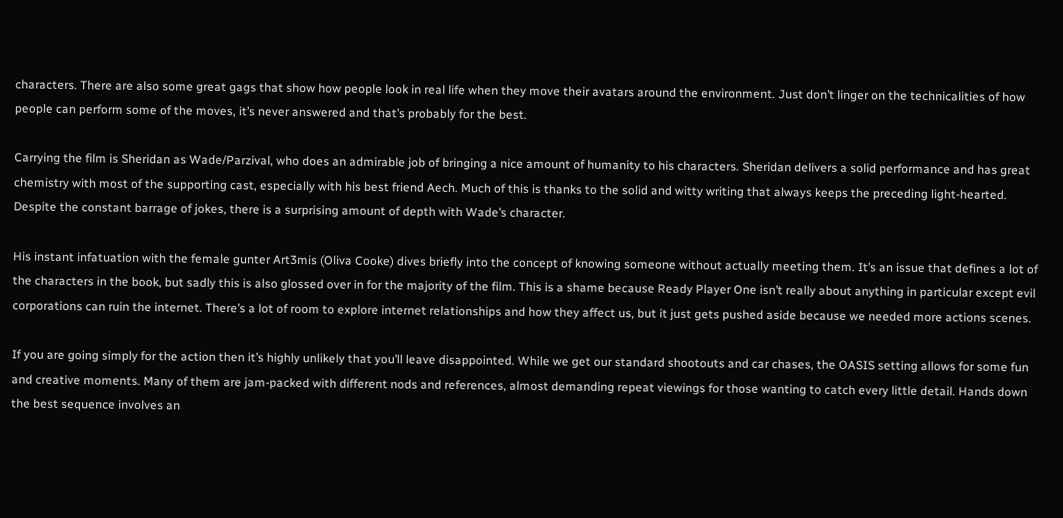characters. There are also some great gags that show how people look in real life when they move their avatars around the environment. Just don’t linger on the technicalities of how people can perform some of the moves, it’s never answered and that’s probably for the best.

Carrying the film is Sheridan as Wade/Parzival, who does an admirable job of bringing a nice amount of humanity to his characters. Sheridan delivers a solid performance and has great chemistry with most of the supporting cast, especially with his best friend Aech. Much of this is thanks to the solid and witty writing that always keeps the preceding light-hearted. Despite the constant barrage of jokes, there is a surprising amount of depth with Wade’s character.

His instant infatuation with the female gunter Art3mis (Oliva Cooke) dives briefly into the concept of knowing someone without actually meeting them. It’s an issue that defines a lot of the characters in the book, but sadly this is also glossed over in for the majority of the film. This is a shame because Ready Player One isn’t really about anything in particular except evil corporations can ruin the internet. There’s a lot of room to explore internet relationships and how they affect us, but it just gets pushed aside because we needed more actions scenes.

If you are going simply for the action then it’s highly unlikely that you’ll leave disappointed. While we get our standard shootouts and car chases, the OASIS setting allows for some fun and creative moments. Many of them are jam-packed with different nods and references, almost demanding repeat viewings for those wanting to catch every little detail. Hands down the best sequence involves an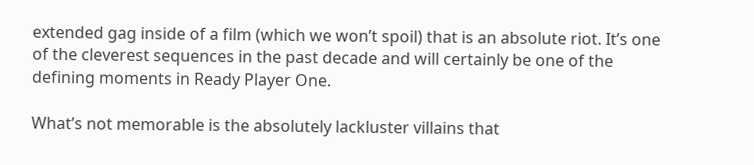extended gag inside of a film (which we won’t spoil) that is an absolute riot. It’s one of the cleverest sequences in the past decade and will certainly be one of the defining moments in Ready Player One.

What’s not memorable is the absolutely lackluster villains that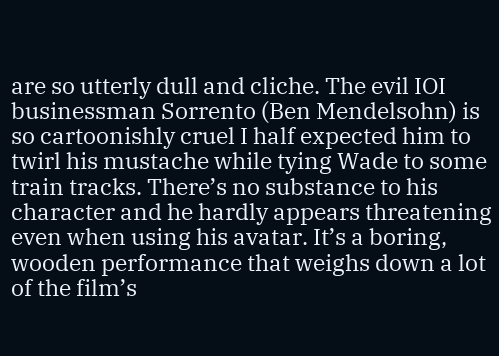are so utterly dull and cliche. The evil IOI businessman Sorrento (Ben Mendelsohn) is so cartoonishly cruel I half expected him to twirl his mustache while tying Wade to some train tracks. There’s no substance to his character and he hardly appears threatening even when using his avatar. It’s a boring, wooden performance that weighs down a lot of the film’s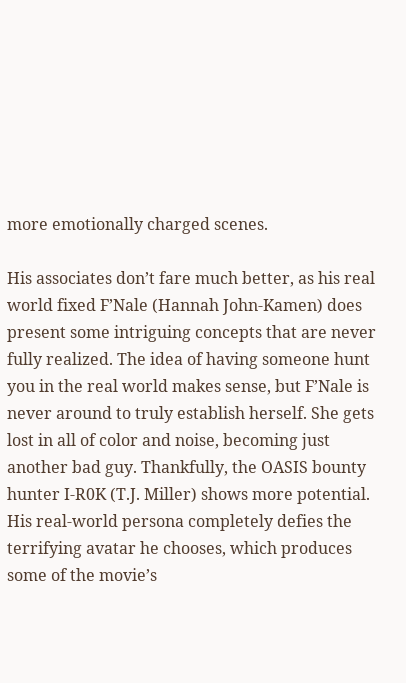more emotionally charged scenes.

His associates don’t fare much better, as his real world fixed F’Nale (Hannah John-Kamen) does present some intriguing concepts that are never fully realized. The idea of having someone hunt you in the real world makes sense, but F’Nale is never around to truly establish herself. She gets lost in all of color and noise, becoming just another bad guy. Thankfully, the OASIS bounty hunter I-R0K (T.J. Miller) shows more potential. His real-world persona completely defies the terrifying avatar he chooses, which produces some of the movie’s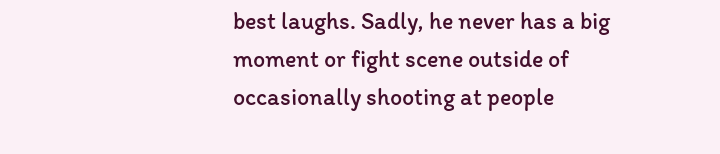best laughs. Sadly, he never has a big moment or fight scene outside of occasionally shooting at people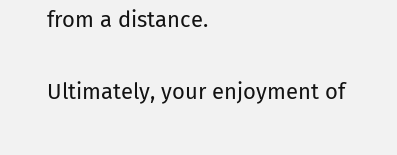from a distance.

Ultimately, your enjoyment of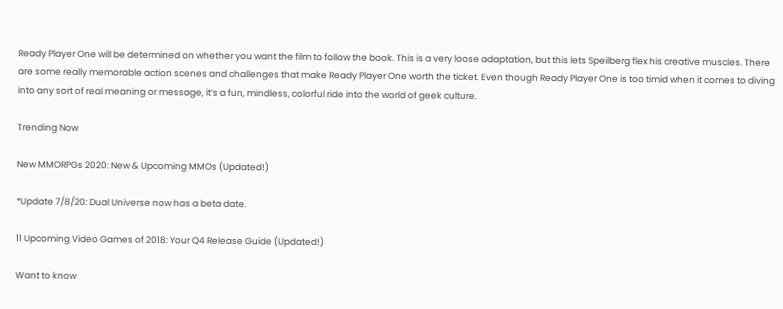Ready Player One will be determined on whether you want the film to follow the book. This is a very loose adaptation, but this lets Speilberg flex his creative muscles. There are some really memorable action scenes and challenges that make Ready Player One worth the ticket. Even though Ready Player One is too timid when it comes to diving into any sort of real meaning or message, it’s a fun, mindless, colorful ride into the world of geek culture.

Trending Now

New MMORPGs 2020: New & Upcoming MMOs (Updated!)

*Update 7/8/20: Dual Universe now has a beta date.

11 Upcoming Video Games of 2018: Your Q4 Release Guide (Updated!)

Want to know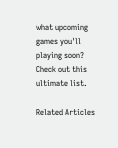what upcoming games you'll playing soon? Check out this ultimate list.

Related Articles